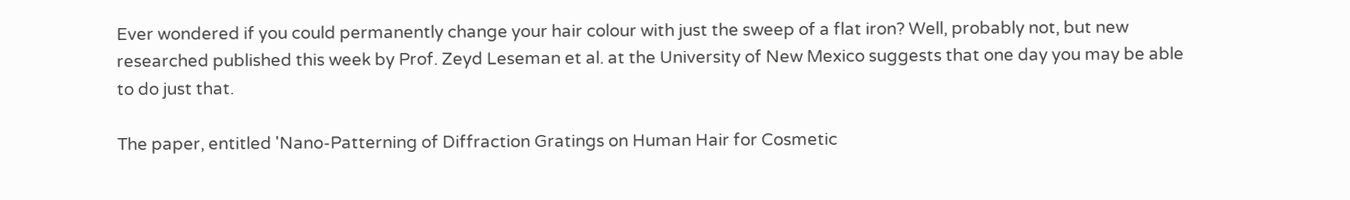Ever wondered if you could permanently change your hair colour with just the sweep of a flat iron? Well, probably not, but new researched published this week by Prof. Zeyd Leseman et al. at the University of New Mexico suggests that one day you may be able to do just that.

The paper, entitled 'Nano-Patterning of Diffraction Gratings on Human Hair for Cosmetic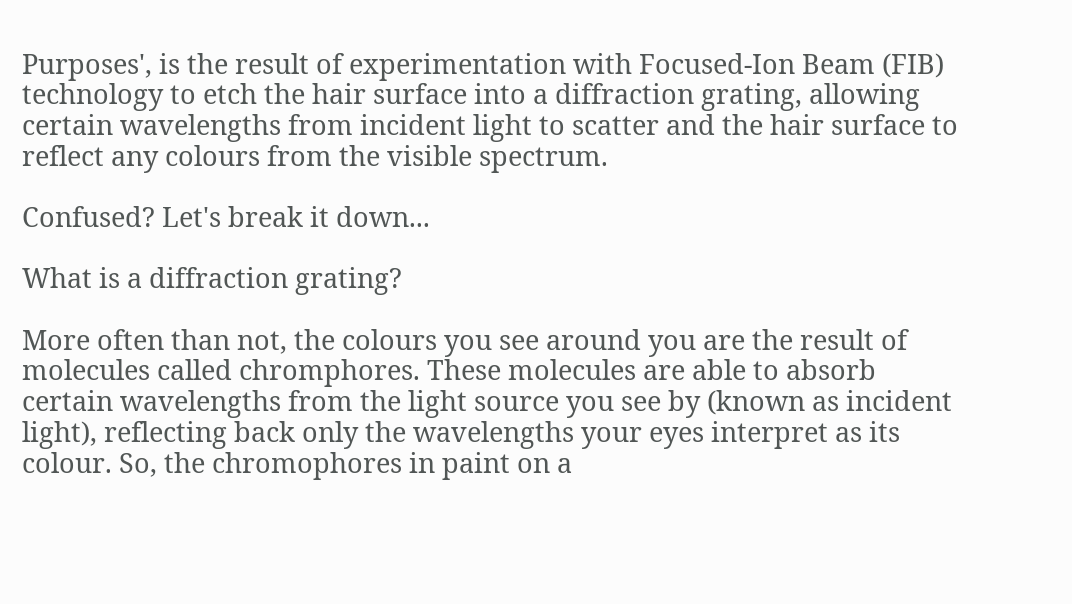Purposes', is the result of experimentation with Focused-Ion Beam (FIB) technology to etch the hair surface into a diffraction grating, allowing certain wavelengths from incident light to scatter and the hair surface to reflect any colours from the visible spectrum.

Confused? Let's break it down...

What is a diffraction grating?

More often than not, the colours you see around you are the result of molecules called chromphores. These molecules are able to absorb certain wavelengths from the light source you see by (known as incident light), reflecting back only the wavelengths your eyes interpret as its colour. So, the chromophores in paint on a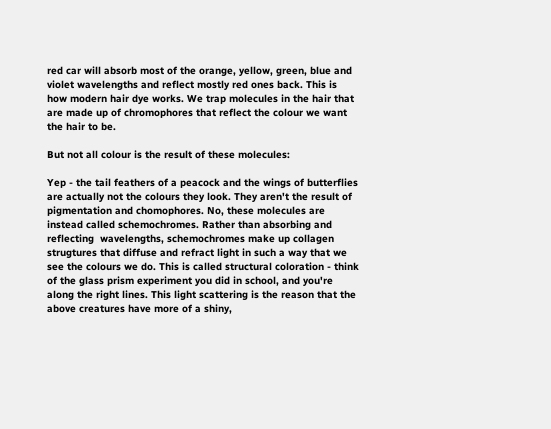red car will absorb most of the orange, yellow, green, blue and violet wavelengths and reflect mostly red ones back. This is how modern hair dye works. We trap molecules in the hair that are made up of chromophores that reflect the colour we want the hair to be.

But not all colour is the result of these molecules:

Yep - the tail feathers of a peacock and the wings of butterflies are actually not the colours they look. They aren't the result of pigmentation and chomophores. No, these molecules are instead called schemochromes. Rather than absorbing and reflecting  wavelengths, schemochromes make up collagen strugtures that diffuse and refract light in such a way that we see the colours we do. This is called structural coloration - think of the glass prism experiment you did in school, and you're along the right lines. This light scattering is the reason that the above creatures have more of a shiny,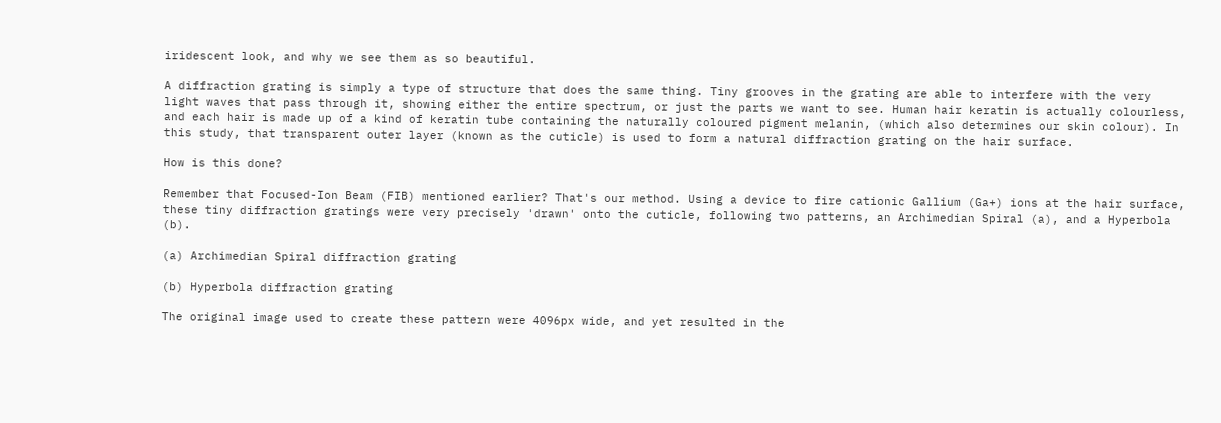iridescent look, and why we see them as so beautiful.

A diffraction grating is simply a type of structure that does the same thing. Tiny grooves in the grating are able to interfere with the very light waves that pass through it, showing either the entire spectrum, or just the parts we want to see. Human hair keratin is actually colourless, and each hair is made up of a kind of keratin tube containing the naturally coloured pigment melanin, (which also determines our skin colour). In this study, that transparent outer layer (known as the cuticle) is used to form a natural diffraction grating on the hair surface.

How is this done?

Remember that Focused-Ion Beam (FIB) mentioned earlier? That's our method. Using a device to fire cationic Gallium (Ga+) ions at the hair surface, these tiny diffraction gratings were very precisely 'drawn' onto the cuticle, following two patterns, an Archimedian Spiral (a), and a Hyperbola (b).

(a) Archimedian Spiral diffraction grating

(b) Hyperbola diffraction grating

The original image used to create these pattern were 4096px wide, and yet resulted in the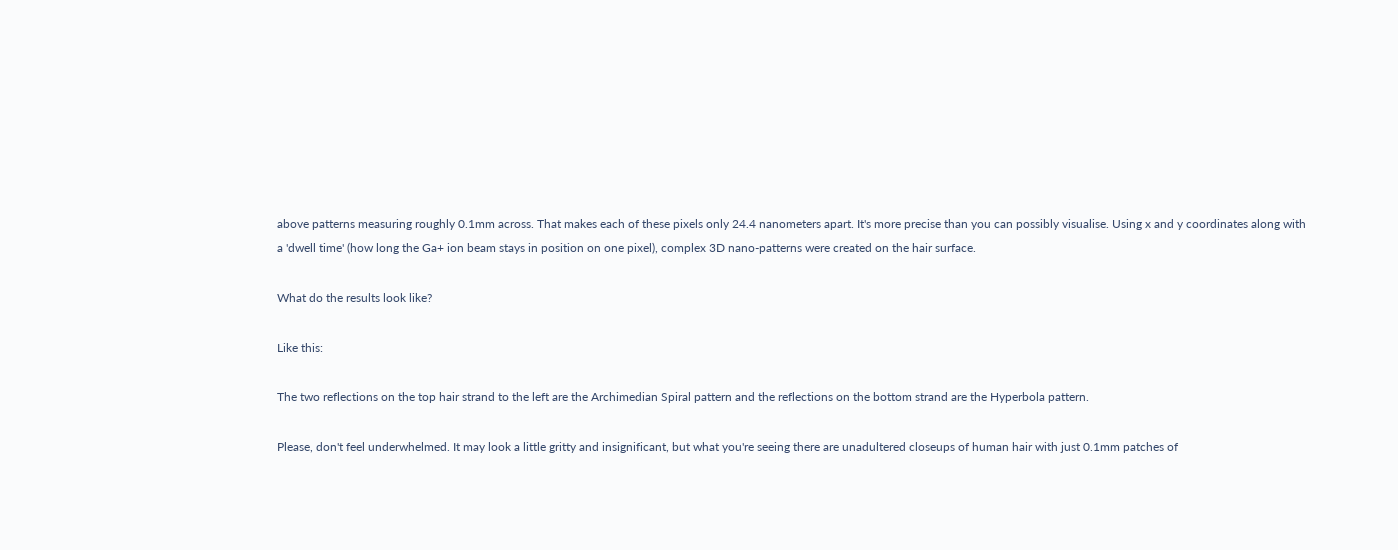above patterns measuring roughly 0.1mm across. That makes each of these pixels only 24.4 nanometers apart. It's more precise than you can possibly visualise. Using x and y coordinates along with a 'dwell time' (how long the Ga+ ion beam stays in position on one pixel), complex 3D nano-patterns were created on the hair surface.

What do the results look like?

Like this:

The two reflections on the top hair strand to the left are the Archimedian Spiral pattern and the reflections on the bottom strand are the Hyperbola pattern.

Please, don't feel underwhelmed. It may look a little gritty and insignificant, but what you're seeing there are unadultered closeups of human hair with just 0.1mm patches of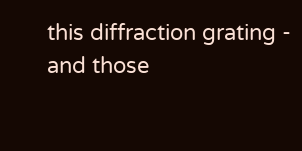this diffraction grating - and those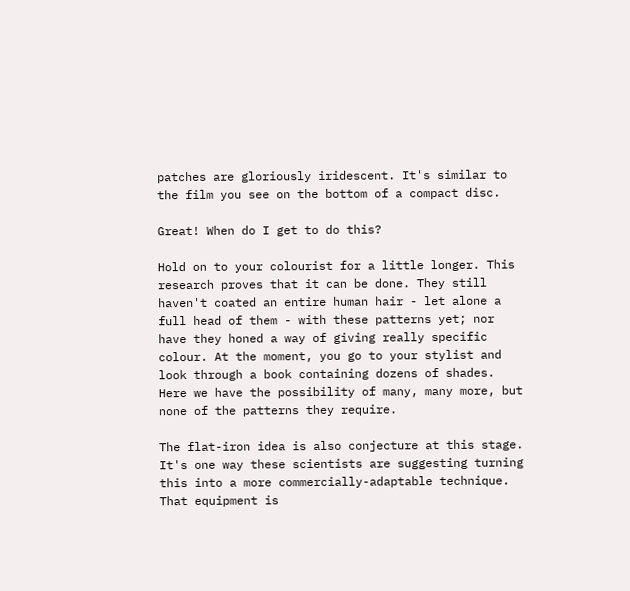patches are gloriously iridescent. It's similar to the film you see on the bottom of a compact disc.

Great! When do I get to do this?

Hold on to your colourist for a little longer. This research proves that it can be done. They still haven't coated an entire human hair - let alone a full head of them - with these patterns yet; nor have they honed a way of giving really specific colour. At the moment, you go to your stylist and look through a book containing dozens of shades. Here we have the possibility of many, many more, but none of the patterns they require.

The flat-iron idea is also conjecture at this stage. It's one way these scientists are suggesting turning this into a more commercially-adaptable technique. That equipment is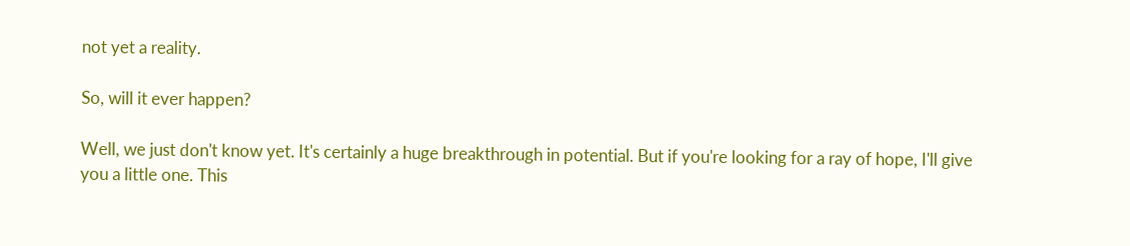not yet a reality.

So, will it ever happen?

Well, we just don't know yet. It's certainly a huge breakthrough in potential. But if you're looking for a ray of hope, I'll give you a little one. This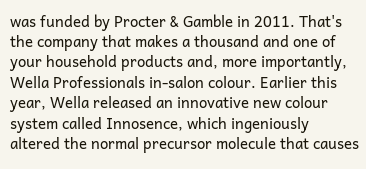was funded by Procter & Gamble in 2011. That's the company that makes a thousand and one of your household products and, more importantly, Wella Professionals in-salon colour. Earlier this year, Wella released an innovative new colour system called Innosence, which ingeniously altered the normal precursor molecule that causes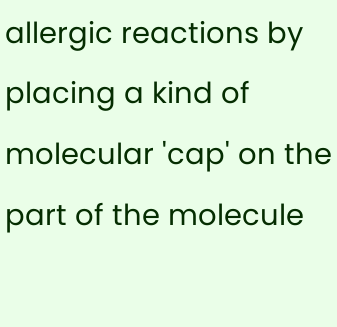allergic reactions by placing a kind of molecular 'cap' on the part of the molecule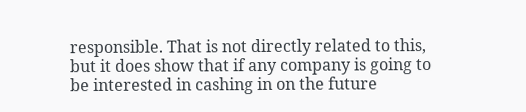responsible. That is not directly related to this, but it does show that if any company is going to be interested in cashing in on the future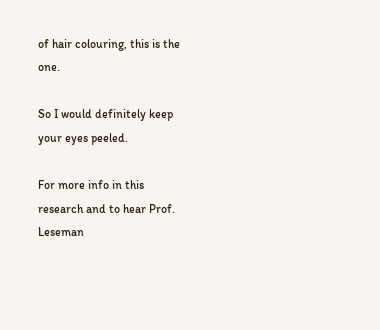of hair colouring, this is the one.

So I would definitely keep your eyes peeled.

For more info in this research and to hear Prof. Leseman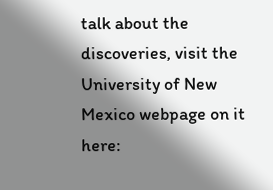talk about the discoveries, visit the University of New Mexico webpage on it here: